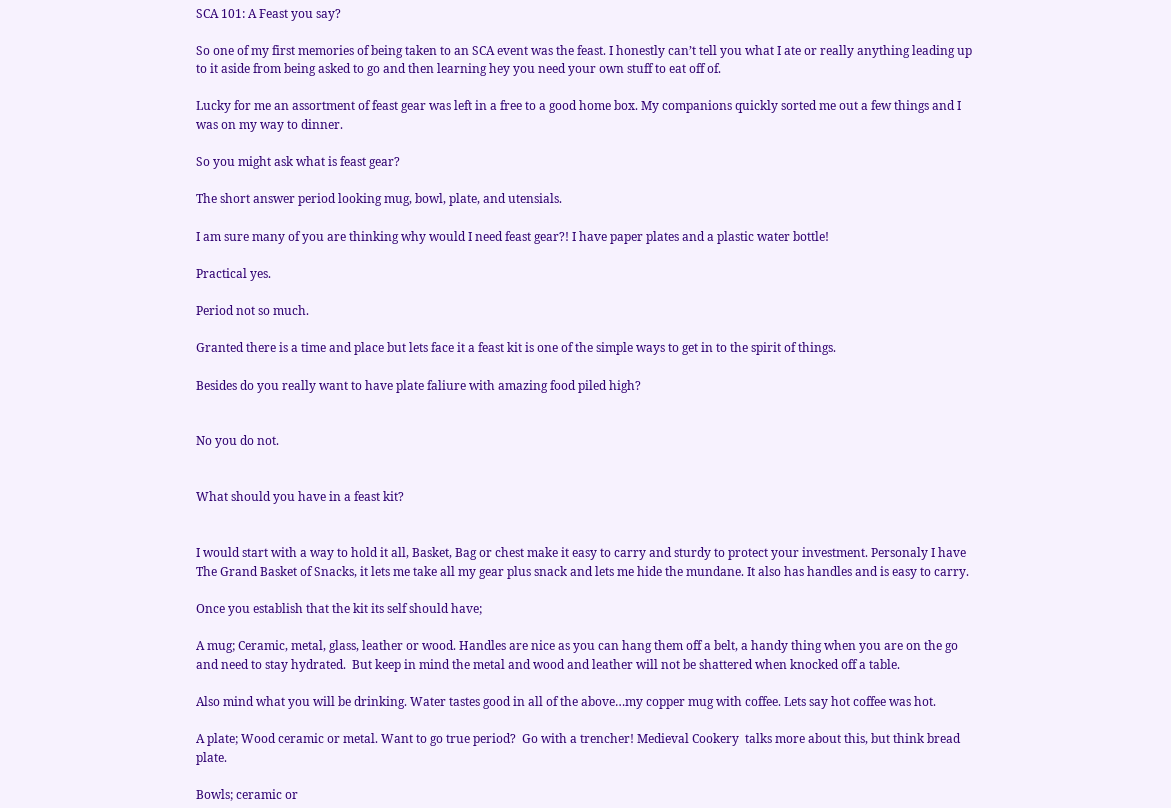SCA 101: A Feast you say?

So one of my first memories of being taken to an SCA event was the feast. I honestly can’t tell you what I ate or really anything leading up to it aside from being asked to go and then learning hey you need your own stuff to eat off of.

Lucky for me an assortment of feast gear was left in a free to a good home box. My companions quickly sorted me out a few things and I was on my way to dinner.

So you might ask what is feast gear?

The short answer period looking mug, bowl, plate, and utensials.

I am sure many of you are thinking why would I need feast gear?! I have paper plates and a plastic water bottle!

Practical yes.

Period not so much.

Granted there is a time and place but lets face it a feast kit is one of the simple ways to get in to the spirit of things.

Besides do you really want to have plate faliure with amazing food piled high?


No you do not.


What should you have in a feast kit?


I would start with a way to hold it all, Basket, Bag or chest make it easy to carry and sturdy to protect your investment. Personaly I have The Grand Basket of Snacks, it lets me take all my gear plus snack and lets me hide the mundane. It also has handles and is easy to carry.

Once you establish that the kit its self should have;

A mug; Ceramic, metal, glass, leather or wood. Handles are nice as you can hang them off a belt, a handy thing when you are on the go and need to stay hydrated.  But keep in mind the metal and wood and leather will not be shattered when knocked off a table.

Also mind what you will be drinking. Water tastes good in all of the above…my copper mug with coffee. Lets say hot coffee was hot.

A plate; Wood ceramic or metal. Want to go true period?  Go with a trencher! Medieval Cookery  talks more about this, but think bread plate.

Bowls; ceramic or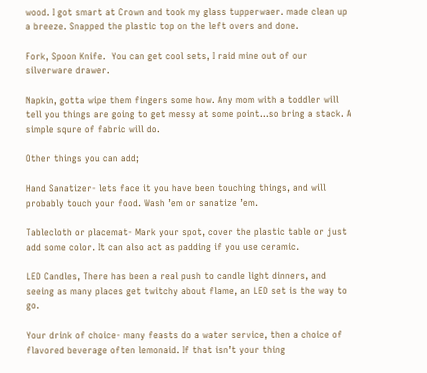wood. I got smart at Crown and took my glass tupperwaer. made clean up a breeze. Snapped the plastic top on the left overs and done.

Fork, Spoon Knife.  You can get cool sets, I raid mine out of our silverware drawer.

Napkin, gotta wipe them fingers some how. Any mom with a toddler will tell you things are going to get messy at some point…so bring a stack. A simple squre of fabric will do.

Other things you can add;

Hand Sanatizer- lets face it you have been touching things, and will probably touch your food. Wash ’em or sanatize ’em.

Tablecloth or placemat- Mark your spot, cover the plastic table or just add some color. It can also act as padding if you use ceramic.

LED Candles, There has been a real push to candle light dinners, and seeing as many places get twitchy about flame, an LED set is the way to go.

Your drink of choice- many feasts do a water service, then a choice of flavored beverage often lemonaid. If that isn’t your thing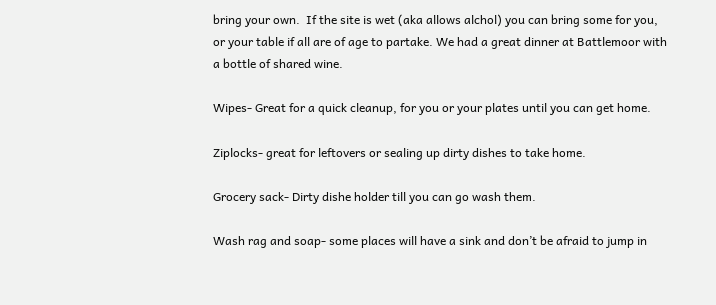bring your own.  If the site is wet (aka allows alchol) you can bring some for you, or your table if all are of age to partake. We had a great dinner at Battlemoor with a bottle of shared wine.

Wipes- Great for a quick cleanup, for you or your plates until you can get home.

Ziplocks- great for leftovers or sealing up dirty dishes to take home.

Grocery sack- Dirty dishe holder till you can go wash them.

Wash rag and soap- some places will have a sink and don’t be afraid to jump in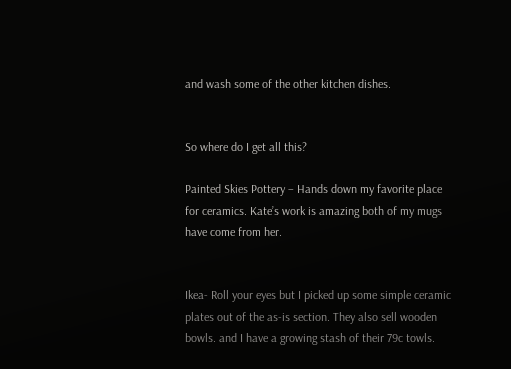and wash some of the other kitchen dishes.


So where do I get all this?

Painted Skies Pottery – Hands down my favorite place for ceramics. Kate’s work is amazing both of my mugs have come from her.


Ikea- Roll your eyes but I picked up some simple ceramic plates out of the as-is section. They also sell wooden bowls. and I have a growing stash of their 79c towls.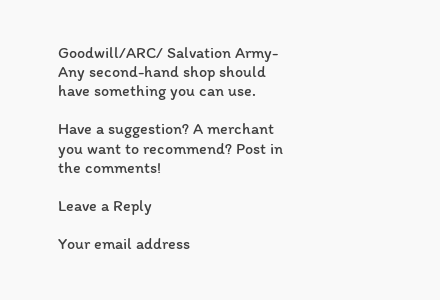Goodwill/ARC/ Salvation Army- Any second-hand shop should have something you can use.

Have a suggestion? A merchant you want to recommend? Post in the comments!

Leave a Reply

Your email address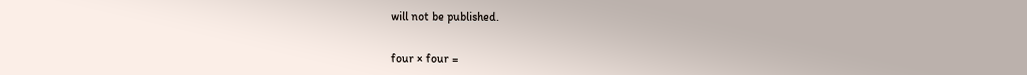will not be published.


four × four =